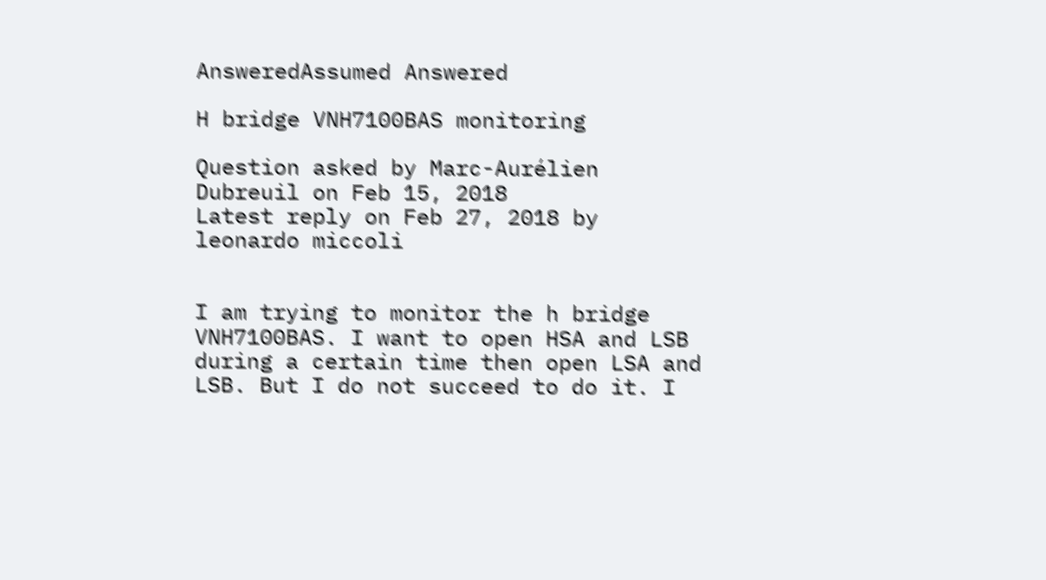AnsweredAssumed Answered

H bridge VNH7100BAS monitoring

Question asked by Marc-Aurélien Dubreuil on Feb 15, 2018
Latest reply on Feb 27, 2018 by leonardo miccoli


I am trying to monitor the h bridge VNH7100BAS. I want to open HSA and LSB during a certain time then open LSA and LSB. But I do not succeed to do it. I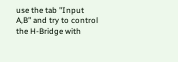use the tab "Input A,B" and try to control the H-Bridge with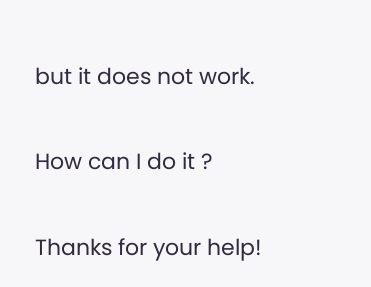but it does not work.

How can I do it ?

Thanks for your help!